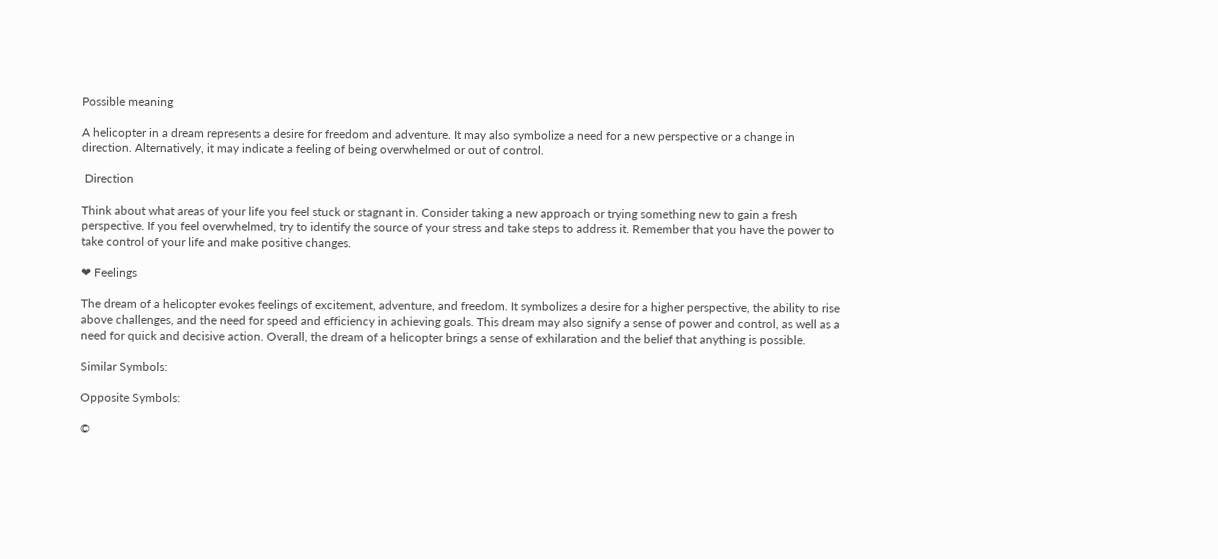Possible meaning

A helicopter in a dream represents a desire for freedom and adventure. It may also symbolize a need for a new perspective or a change in direction. Alternatively, it may indicate a feeling of being overwhelmed or out of control.

 Direction

Think about what areas of your life you feel stuck or stagnant in. Consider taking a new approach or trying something new to gain a fresh perspective. If you feel overwhelmed, try to identify the source of your stress and take steps to address it. Remember that you have the power to take control of your life and make positive changes.

❤ Feelings

The dream of a helicopter evokes feelings of excitement, adventure, and freedom. It symbolizes a desire for a higher perspective, the ability to rise above challenges, and the need for speed and efficiency in achieving goals. This dream may also signify a sense of power and control, as well as a need for quick and decisive action. Overall, the dream of a helicopter brings a sense of exhilaration and the belief that anything is possible.

Similar Symbols:

Opposite Symbols:

©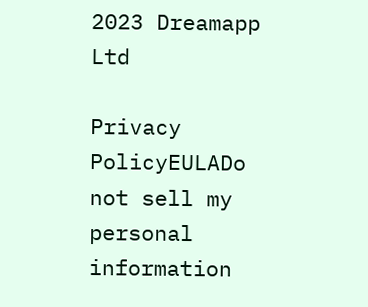2023 Dreamapp Ltd

Privacy PolicyEULADo not sell my personal information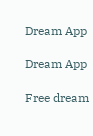Dream App

Dream App

Free dream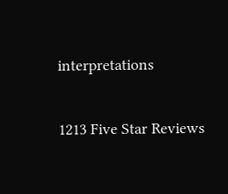interpretations

1213 Five Star Reviews